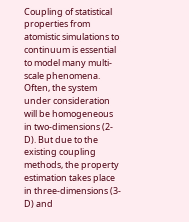Coupling of statistical properties from atomistic simulations to continuum is essential to model many multi-scale phenomena. Often, the system under consideration will be homogeneous in two-dimensions (2-D). But due to the existing coupling methods, the property estimation takes place in three-dimensions (3-D) and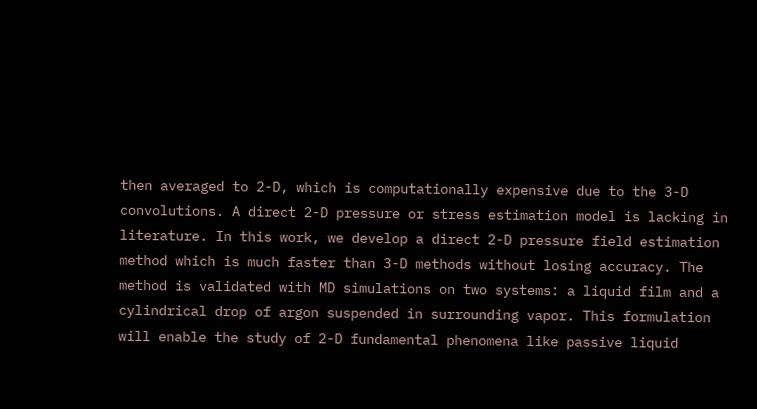then averaged to 2-D, which is computationally expensive due to the 3-D convolutions. A direct 2-D pressure or stress estimation model is lacking in literature. In this work, we develop a direct 2-D pressure field estimation method which is much faster than 3-D methods without losing accuracy. The method is validated with MD simulations on two systems: a liquid film and a cylindrical drop of argon suspended in surrounding vapor. This formulation will enable the study of 2-D fundamental phenomena like passive liquid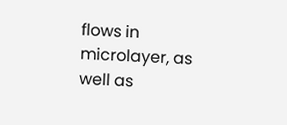flows in microlayer, as well as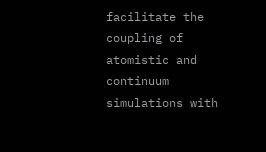facilitate the coupling of atomistic and continuum simulations with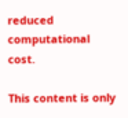reduced computational cost.

This content is only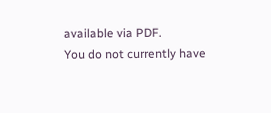available via PDF.
You do not currently have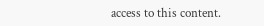access to this content.